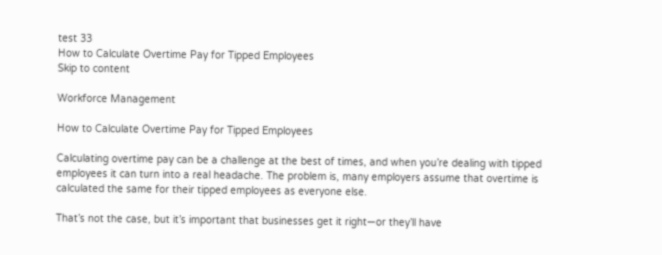test 33
How to Calculate Overtime Pay for Tipped Employees
Skip to content

Workforce Management

How to Calculate Overtime Pay for Tipped Employees

Calculating overtime pay can be a challenge at the best of times, and when you’re dealing with tipped employees it can turn into a real headache. The problem is, many employers assume that overtime is calculated the same for their tipped employees as everyone else.

That’s not the case, but it’s important that businesses get it right—or they’ll have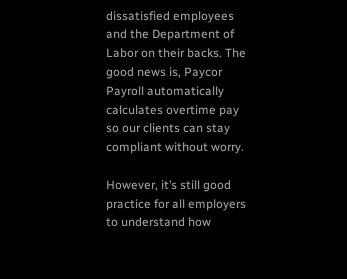dissatisfied employees and the Department of Labor on their backs. The good news is, Paycor Payroll automatically calculates overtime pay so our clients can stay compliant without worry.

However, it’s still good practice for all employers to understand how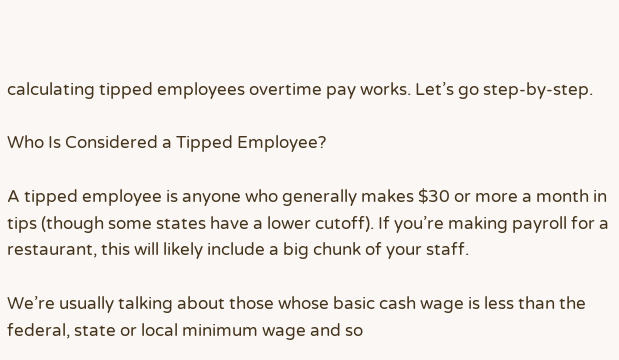calculating tipped employees overtime pay works. Let’s go step-by-step.

Who Is Considered a Tipped Employee?

A tipped employee is anyone who generally makes $30 or more a month in tips (though some states have a lower cutoff). If you’re making payroll for a restaurant, this will likely include a big chunk of your staff.

We’re usually talking about those whose basic cash wage is less than the federal, state or local minimum wage and so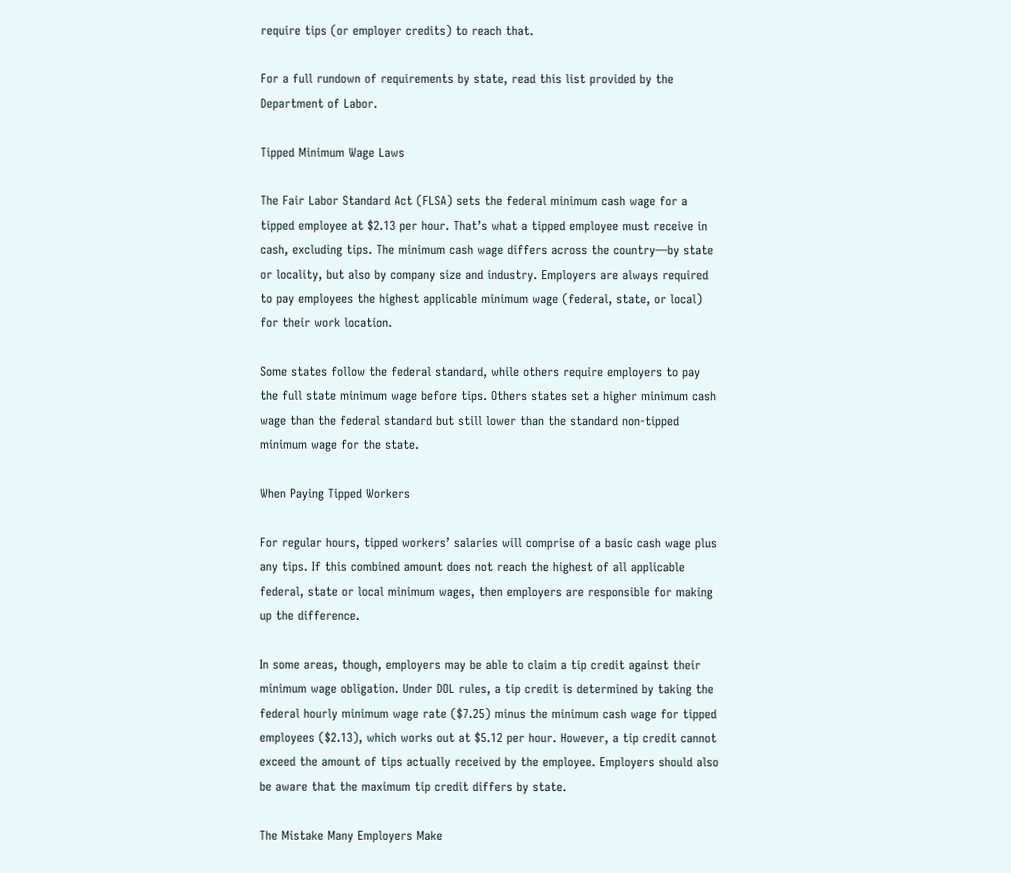require tips (or employer credits) to reach that.

For a full rundown of requirements by state, read this list provided by the Department of Labor.

Tipped Minimum Wage Laws

The Fair Labor Standard Act (FLSA) sets the federal minimum cash wage for a tipped employee at $2.13 per hour. That’s what a tipped employee must receive in cash, excluding tips. The minimum cash wage differs across the country—by state or locality, but also by company size and industry. Employers are always required to pay employees the highest applicable minimum wage (federal, state, or local) for their work location.

Some states follow the federal standard, while others require employers to pay the full state minimum wage before tips. Others states set a higher minimum cash wage than the federal standard but still lower than the standard non-tipped minimum wage for the state.

When Paying Tipped Workers

For regular hours, tipped workers’ salaries will comprise of a basic cash wage plus any tips. If this combined amount does not reach the highest of all applicable federal, state or local minimum wages, then employers are responsible for making up the difference.

In some areas, though, employers may be able to claim a tip credit against their minimum wage obligation. Under DOL rules, a tip credit is determined by taking the federal hourly minimum wage rate ($7.25) minus the minimum cash wage for tipped employees ($2.13), which works out at $5.12 per hour. However, a tip credit cannot exceed the amount of tips actually received by the employee. Employers should also be aware that the maximum tip credit differs by state.

The Mistake Many Employers Make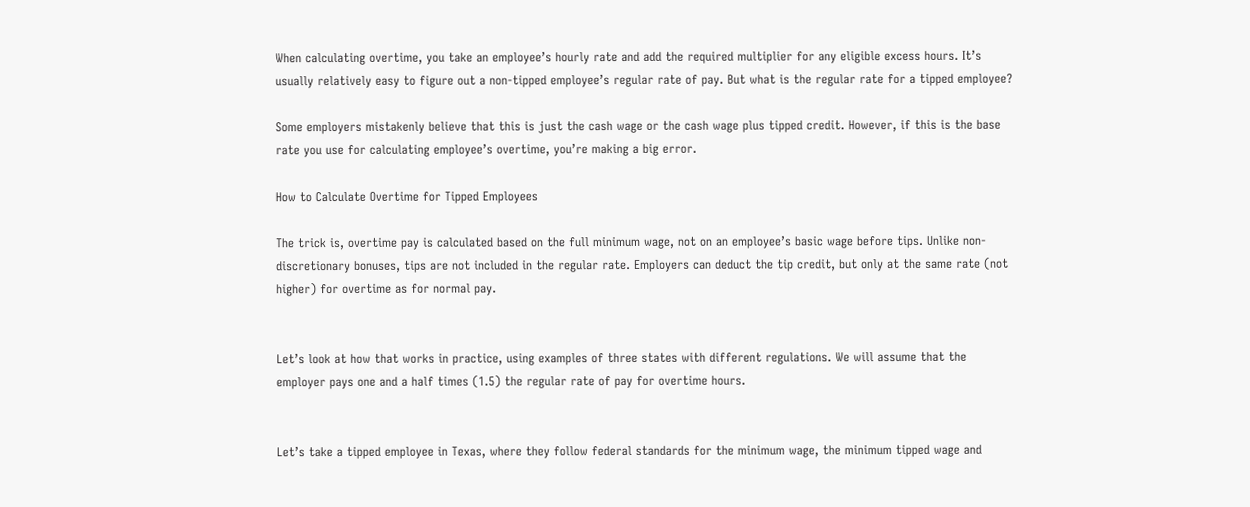When calculating overtime, you take an employee’s hourly rate and add the required multiplier for any eligible excess hours. It’s usually relatively easy to figure out a non-tipped employee’s regular rate of pay. But what is the regular rate for a tipped employee?

Some employers mistakenly believe that this is just the cash wage or the cash wage plus tipped credit. However, if this is the base rate you use for calculating employee’s overtime, you’re making a big error.

How to Calculate Overtime for Tipped Employees

The trick is, overtime pay is calculated based on the full minimum wage, not on an employee’s basic wage before tips. Unlike non-discretionary bonuses, tips are not included in the regular rate. Employers can deduct the tip credit, but only at the same rate (not higher) for overtime as for normal pay.


Let’s look at how that works in practice, using examples of three states with different regulations. We will assume that the employer pays one and a half times (1.5) the regular rate of pay for overtime hours.


Let’s take a tipped employee in Texas, where they follow federal standards for the minimum wage, the minimum tipped wage and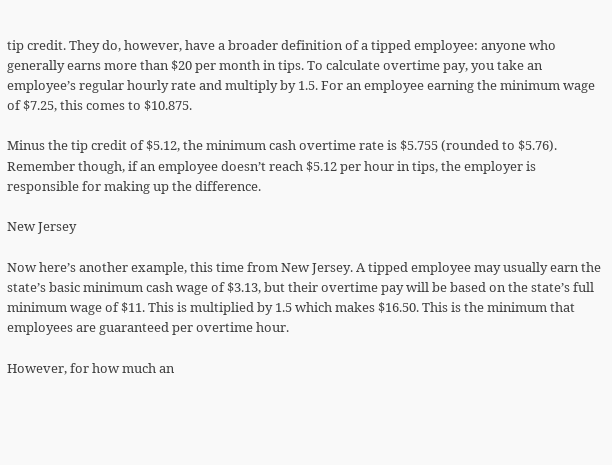tip credit. They do, however, have a broader definition of a tipped employee: anyone who generally earns more than $20 per month in tips. To calculate overtime pay, you take an employee’s regular hourly rate and multiply by 1.5. For an employee earning the minimum wage of $7.25, this comes to $10.875.

Minus the tip credit of $5.12, the minimum cash overtime rate is $5.755 (rounded to $5.76). Remember though, if an employee doesn’t reach $5.12 per hour in tips, the employer is responsible for making up the difference.

New Jersey

Now here’s another example, this time from New Jersey. A tipped employee may usually earn the state’s basic minimum cash wage of $3.13, but their overtime pay will be based on the state’s full minimum wage of $11. This is multiplied by 1.5 which makes $16.50. This is the minimum that employees are guaranteed per overtime hour.

However, for how much an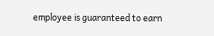employee is guaranteed to earn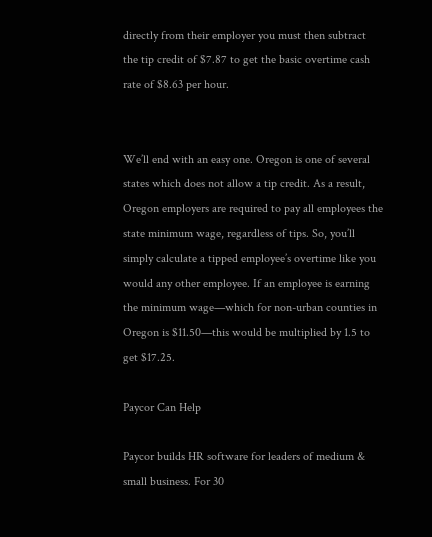directly from their employer you must then subtract the tip credit of $7.87 to get the basic overtime cash rate of $8.63 per hour.


We’ll end with an easy one. Oregon is one of several states which does not allow a tip credit. As a result, Oregon employers are required to pay all employees the state minimum wage, regardless of tips. So, you’ll simply calculate a tipped employee’s overtime like you would any other employee. If an employee is earning the minimum wage—which for non-urban counties in Oregon is $11.50—this would be multiplied by 1.5 to get $17.25.

Paycor Can Help

Paycor builds HR software for leaders of medium & small business. For 30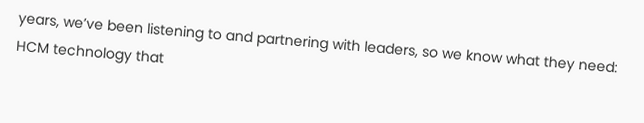years, we’ve been listening to and partnering with leaders, so we know what they need: HCM technology that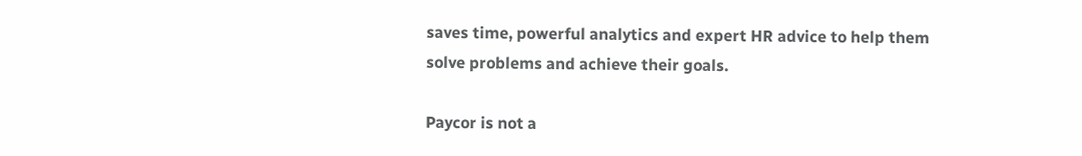saves time, powerful analytics and expert HR advice to help them solve problems and achieve their goals.

Paycor is not a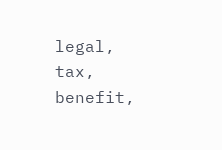legal, tax, benefit,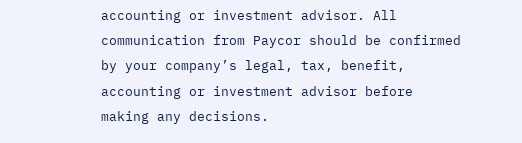accounting or investment advisor. All communication from Paycor should be confirmed by your company’s legal, tax, benefit, accounting or investment advisor before making any decisions.